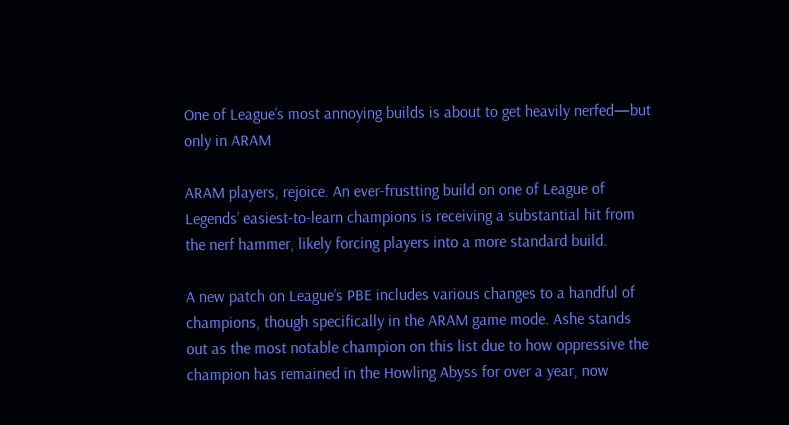One of League’s most annoying builds is about to get heavily nerfed—but only in ARAM

ARAM players, rejoice. An ever-frustting build on one of League of Legends’ easiest-to-learn champions is receiving a substantial hit from the nerf hammer, likely forcing players into a more standard build.

A new patch on League’s PBE includes various changes to a handful of champions, though specifically in the ARAM game mode. Ashe stands out as the most notable champion on this list due to how oppressive the champion has remained in the Howling Abyss for over a year, now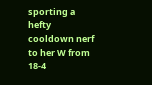sporting a hefty cooldown nerf to her W from 18-4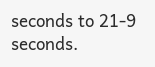seconds to 21-9 seconds.